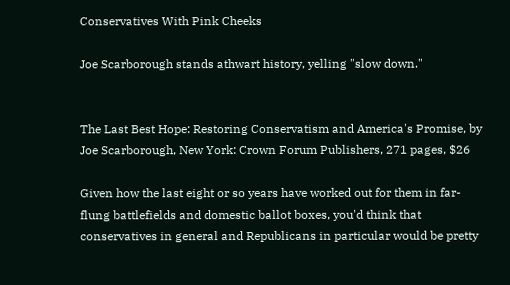Conservatives With Pink Cheeks

Joe Scarborough stands athwart history, yelling "slow down."


The Last Best Hope: Restoring Conservatism and America's Promise, by Joe Scarborough, New York: Crown Forum Publishers, 271 pages, $26

Given how the last eight or so years have worked out for them in far-flung battlefields and domestic ballot boxes, you'd think that conservatives in general and Republicans in particular would be pretty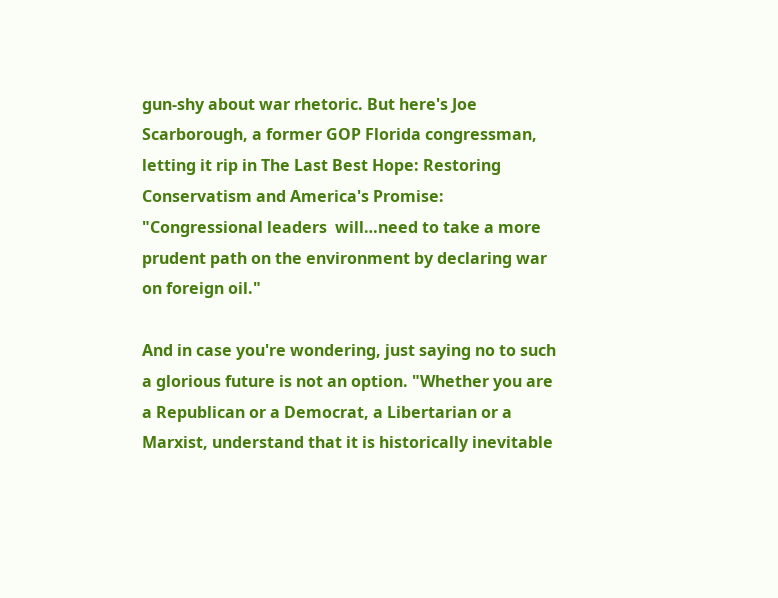gun-shy about war rhetoric. But here's Joe Scarborough, a former GOP Florida congressman, letting it rip in The Last Best Hope: Restoring Conservatism and America's Promise: "Congressional leaders  will…need to take a more prudent path on the environment by declaring war on foreign oil."

And in case you're wondering, just saying no to such a glorious future is not an option. "Whether you are a Republican or a Democrat, a Libertarian or a Marxist, understand that it is historically inevitable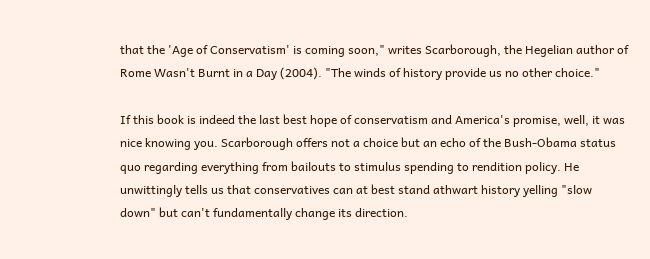that the 'Age of Conservatism' is coming soon," writes Scarborough, the Hegelian author of Rome Wasn't Burnt in a Day (2004). "The winds of history provide us no other choice."

If this book is indeed the last best hope of conservatism and America's promise, well, it was nice knowing you. Scarborough offers not a choice but an echo of the Bush-Obama status quo regarding everything from bailouts to stimulus spending to rendition policy. He unwittingly tells us that conservatives can at best stand athwart history yelling "slow down" but can't fundamentally change its direction.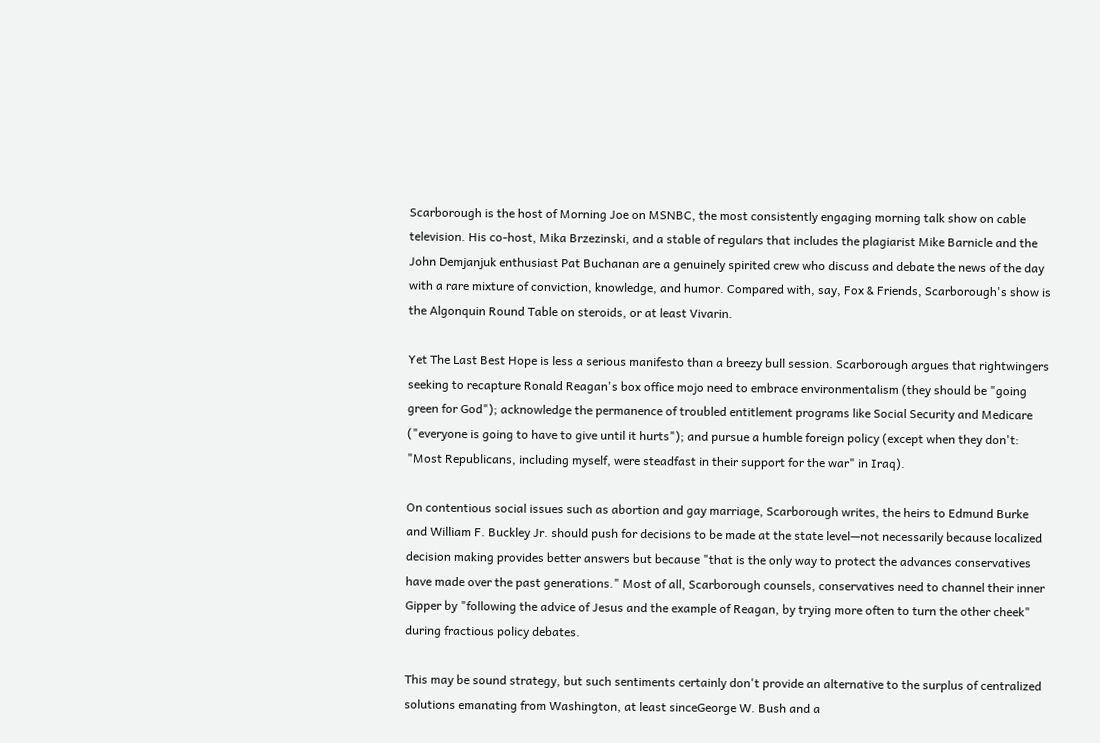Scarborough is the host of Morning Joe on MSNBC, the most consistently engaging morning talk show on cable television. His co-host, Mika Brzezinski, and a stable of regulars that includes the plagiarist Mike Barnicle and the John Demjanjuk enthusiast Pat Buchanan are a genuinely spirited crew who discuss and debate the news of the day with a rare mixture of conviction, knowledge, and humor. Compared with, say, Fox & Friends, Scarborough's show is the Algonquin Round Table on steroids, or at least Vivarin.

Yet The Last Best Hope is less a serious manifesto than a breezy bull session. Scarborough argues that rightwingers seeking to recapture Ronald Reagan's box office mojo need to embrace environmentalism (they should be "going green for God"); acknowledge the permanence of troubled entitlement programs like Social Security and Medicare ("everyone is going to have to give until it hurts"); and pursue a humble foreign policy (except when they don't: "Most Republicans, including myself, were steadfast in their support for the war" in Iraq).

On contentious social issues such as abortion and gay marriage, Scarborough writes, the heirs to Edmund Burke and William F. Buckley Jr. should push for decisions to be made at the state level—not necessarily because localized decision making provides better answers but because "that is the only way to protect the advances conservatives have made over the past generations." Most of all, Scarborough counsels, conservatives need to channel their inner Gipper by "following the advice of Jesus and the example of Reagan, by trying more often to turn the other cheek" during fractious policy debates.

This may be sound strategy, but such sentiments certainly don't provide an alternative to the surplus of centralized solutions emanating from Washington, at least sinceGeorge W. Bush and a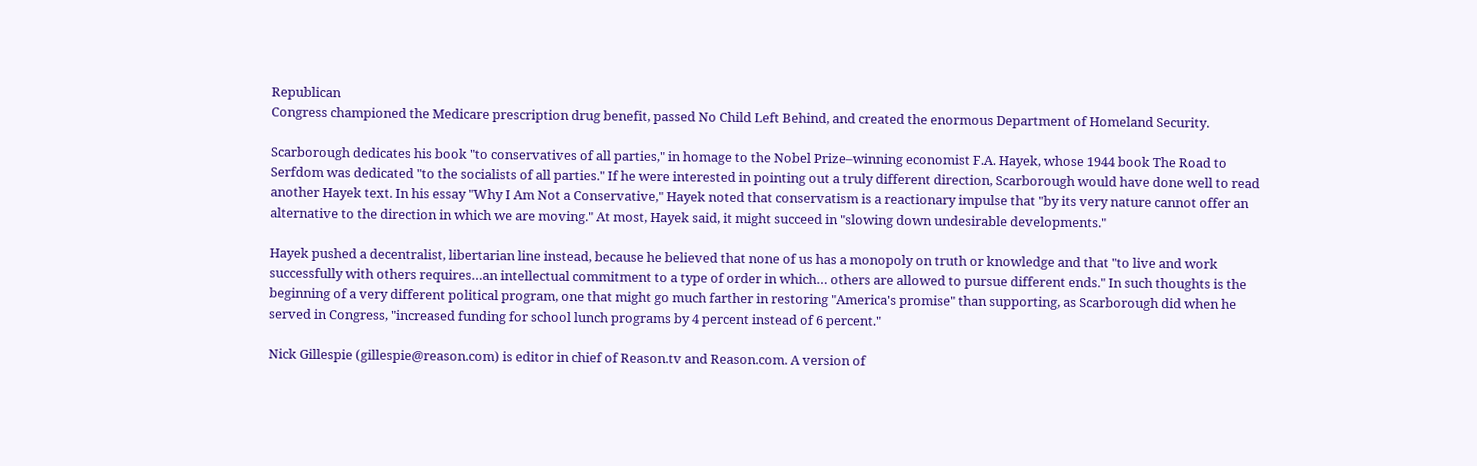Republican
Congress championed the Medicare prescription drug benefit, passed No Child Left Behind, and created the enormous Department of Homeland Security.

Scarborough dedicates his book "to conservatives of all parties," in homage to the Nobel Prize–winning economist F.A. Hayek, whose 1944 book The Road to Serfdom was dedicated "to the socialists of all parties." If he were interested in pointing out a truly different direction, Scarborough would have done well to read another Hayek text. In his essay "Why I Am Not a Conservative," Hayek noted that conservatism is a reactionary impulse that "by its very nature cannot offer an alternative to the direction in which we are moving." At most, Hayek said, it might succeed in "slowing down undesirable developments."

Hayek pushed a decentralist, libertarian line instead, because he believed that none of us has a monopoly on truth or knowledge and that "to live and work successfully with others requires…an intellectual commitment to a type of order in which… others are allowed to pursue different ends." In such thoughts is the beginning of a very different political program, one that might go much farther in restoring "America's promise" than supporting, as Scarborough did when he served in Congress, "increased funding for school lunch programs by 4 percent instead of 6 percent."

Nick Gillespie (gillespie@reason.com) is editor in chief of Reason.tv and Reason.com. A version of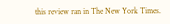this review ran in The New York Times.